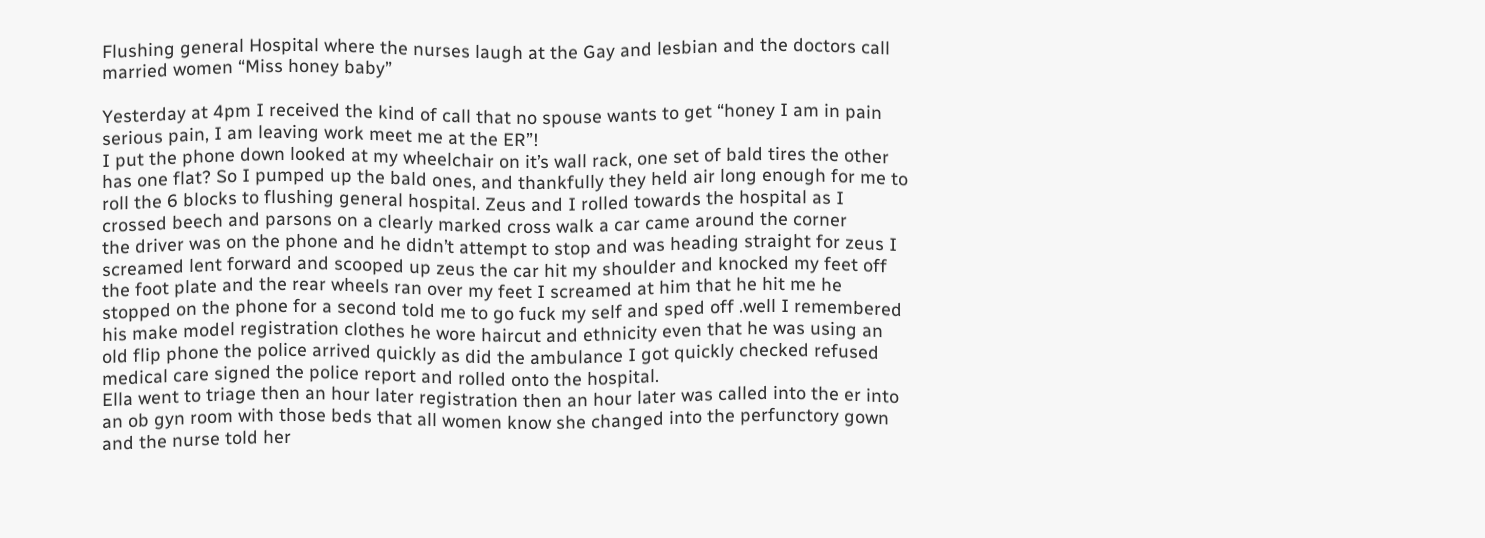Flushing general Hospital where the nurses laugh at the Gay and lesbian and the doctors call married women “Miss honey baby”

Yesterday at 4pm I received the kind of call that no spouse wants to get “honey I am in pain serious pain, I am leaving work meet me at the ER”!
I put the phone down looked at my wheelchair on it’s wall rack, one set of bald tires the other has one flat? So I pumped up the bald ones, and thankfully they held air long enough for me to roll the 6 blocks to flushing general hospital. Zeus and I rolled towards the hospital as I crossed beech and parsons on a clearly marked cross walk a car came around the corner
the driver was on the phone and he didn’t attempt to stop and was heading straight for zeus I screamed lent forward and scooped up zeus the car hit my shoulder and knocked my feet off the foot plate and the rear wheels ran over my feet I screamed at him that he hit me he stopped on the phone for a second told me to go fuck my self and sped off .well I remembered his make model registration clothes he wore haircut and ethnicity even that he was using an old flip phone the police arrived quickly as did the ambulance I got quickly checked refused medical care signed the police report and rolled onto the hospital.
Ella went to triage then an hour later registration then an hour later was called into the er into an ob gyn room with those beds that all women know she changed into the perfunctory gown and the nurse told her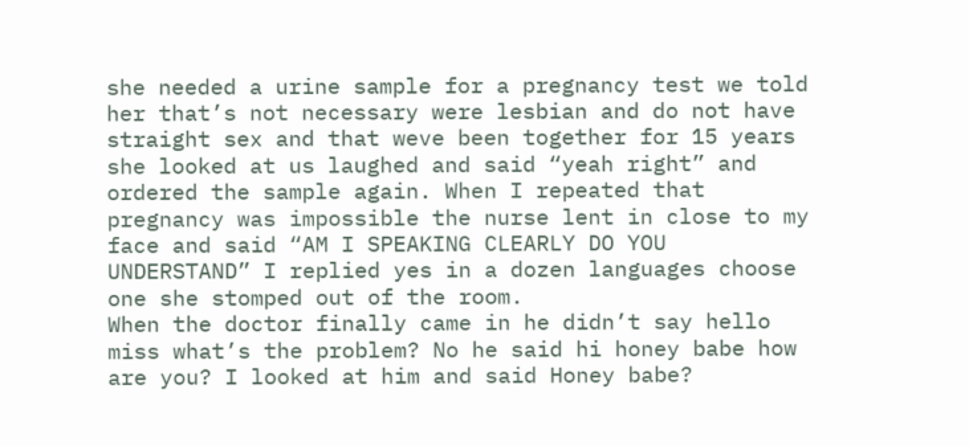she needed a urine sample for a pregnancy test we told her that’s not necessary were lesbian and do not have straight sex and that weve been together for 15 years she looked at us laughed and said “yeah right” and ordered the sample again. When I repeated that pregnancy was impossible the nurse lent in close to my face and said “AM I SPEAKING CLEARLY DO YOU UNDERSTAND” I replied yes in a dozen languages choose one she stomped out of the room.
When the doctor finally came in he didn’t say hello miss what’s the problem? No he said hi honey babe how are you? I looked at him and said Honey babe?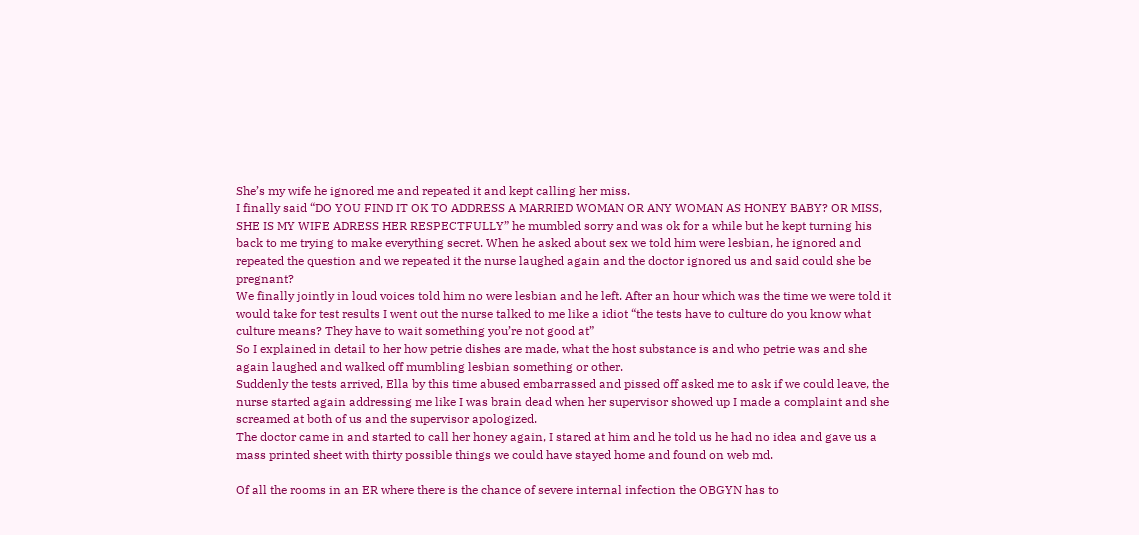She’s my wife he ignored me and repeated it and kept calling her miss.
I finally said “DO YOU FIND IT OK TO ADDRESS A MARRIED WOMAN OR ANY WOMAN AS HONEY BABY? OR MISS, SHE IS MY WIFE ADRESS HER RESPECTFULLY” he mumbled sorry and was ok for a while but he kept turning his back to me trying to make everything secret. When he asked about sex we told him were lesbian, he ignored and repeated the question and we repeated it the nurse laughed again and the doctor ignored us and said could she be pregnant?
We finally jointly in loud voices told him no were lesbian and he left. After an hour which was the time we were told it would take for test results I went out the nurse talked to me like a idiot “the tests have to culture do you know what culture means? They have to wait something you’re not good at”
So I explained in detail to her how petrie dishes are made, what the host substance is and who petrie was and she again laughed and walked off mumbling lesbian something or other.
Suddenly the tests arrived, Ella by this time abused embarrassed and pissed off asked me to ask if we could leave, the nurse started again addressing me like I was brain dead when her supervisor showed up I made a complaint and she screamed at both of us and the supervisor apologized.
The doctor came in and started to call her honey again, I stared at him and he told us he had no idea and gave us a mass printed sheet with thirty possible things we could have stayed home and found on web md.

Of all the rooms in an ER where there is the chance of severe internal infection the OBGYN has to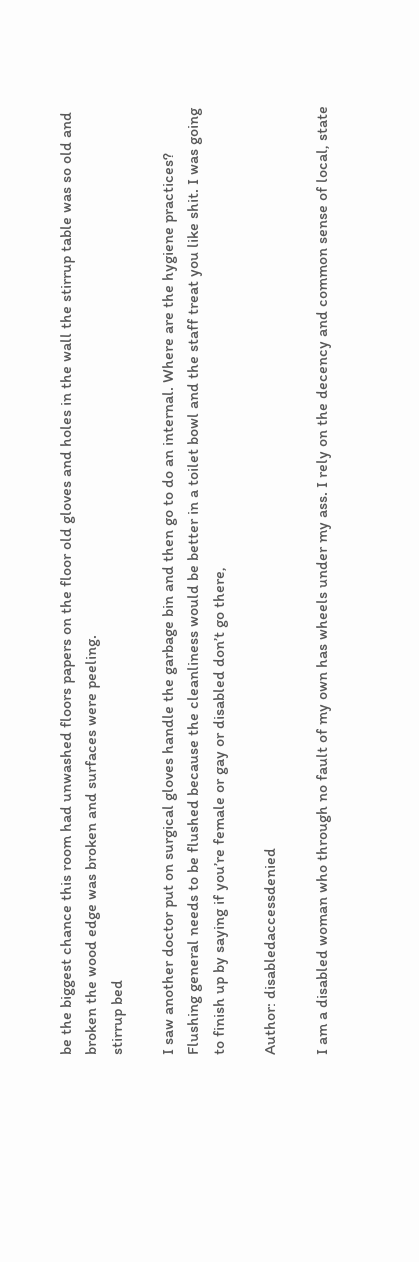be the biggest chance this room had unwashed floors papers on the floor old gloves and holes in the wall the stirrup table was so old and broken the wood edge was broken and surfaces were peeling.
stirrup bed

I saw another doctor put on surgical gloves handle the garbage bin and then go to do an internal. Where are the hygiene practices? Flushing general needs to be flushed because the cleanliness would be better in a toilet bowl and the staff treat you like shit. I was going to finish up by saying if you’re female or gay or disabled don’t go there,

Author: disabledaccessdenied

I am a disabled woman who through no fault of my own has wheels under my ass. I rely on the decency and common sense of local, state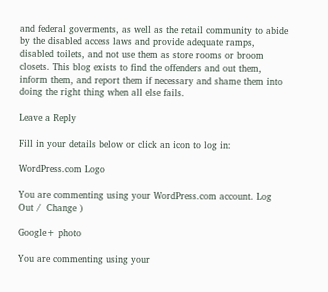and federal goverments, as well as the retail community to abide by the disabled access laws and provide adequate ramps, disabled toilets, and not use them as store rooms or broom closets. This blog exists to find the offenders and out them, inform them, and report them if necessary and shame them into doing the right thing when all else fails.

Leave a Reply

Fill in your details below or click an icon to log in:

WordPress.com Logo

You are commenting using your WordPress.com account. Log Out /  Change )

Google+ photo

You are commenting using your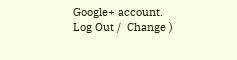Google+ account. Log Out /  Change )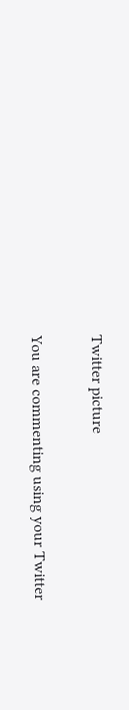Twitter picture

You are commenting using your Twitter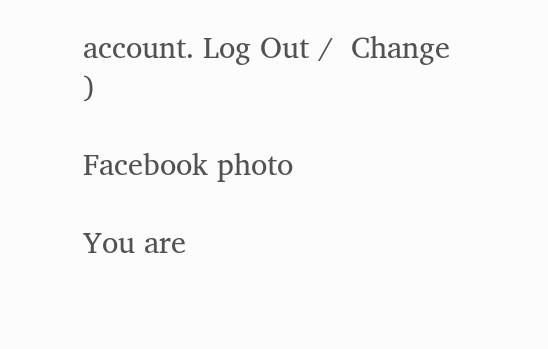account. Log Out /  Change )

Facebook photo

You are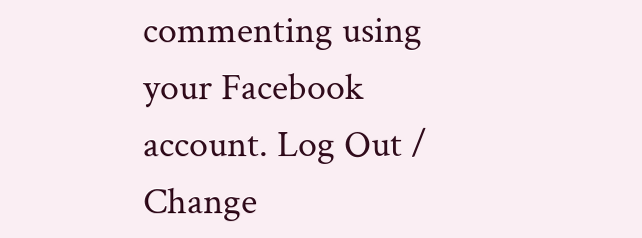commenting using your Facebook account. Log Out /  Change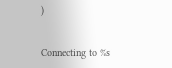)


Connecting to %s